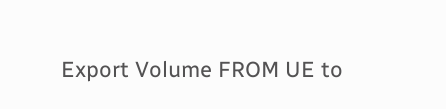Export Volume FROM UE to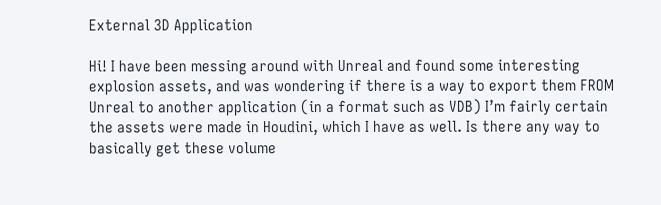External 3D Application

Hi! I have been messing around with Unreal and found some interesting explosion assets, and was wondering if there is a way to export them FROM Unreal to another application (in a format such as VDB) I’m fairly certain the assets were made in Houdini, which I have as well. Is there any way to basically get these volume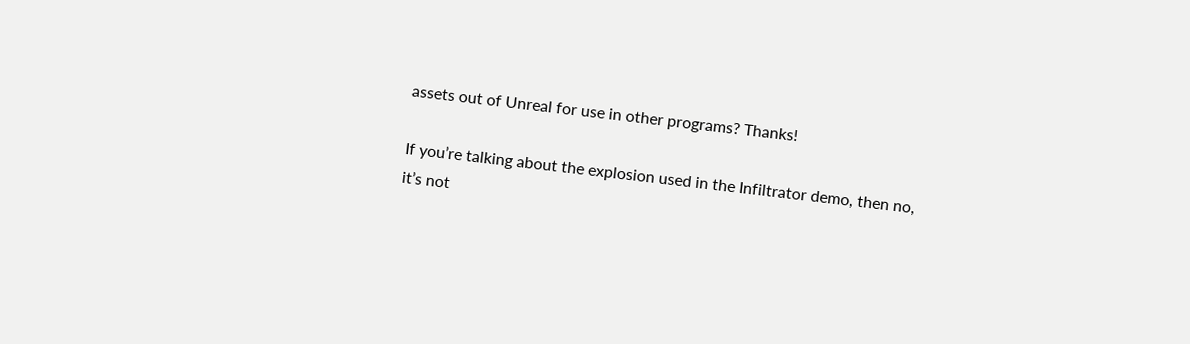assets out of Unreal for use in other programs? Thanks!

If you’re talking about the explosion used in the Infiltrator demo, then no, it’s not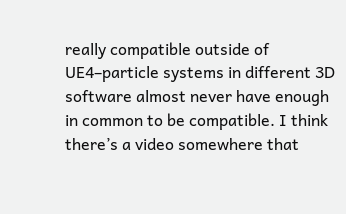really compatible outside of UE4–particle systems in different 3D software almost never have enough in common to be compatible. I think there’s a video somewhere that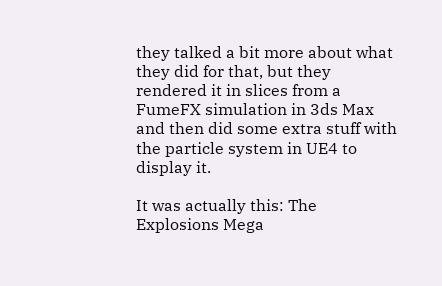they talked a bit more about what they did for that, but they rendered it in slices from a FumeFX simulation in 3ds Max and then did some extra stuff with the particle system in UE4 to display it.

It was actually this: The Explosions Mega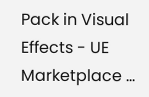Pack in Visual Effects - UE Marketplace …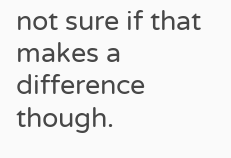not sure if that makes a difference though.